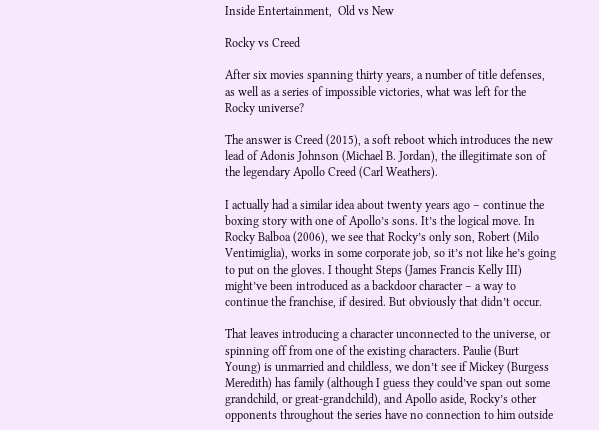Inside Entertainment,  Old vs New

Rocky vs Creed

After six movies spanning thirty years, a number of title defenses, as well as a series of impossible victories, what was left for the Rocky universe?

The answer is Creed (2015), a soft reboot which introduces the new lead of Adonis Johnson (Michael B. Jordan), the illegitimate son of the legendary Apollo Creed (Carl Weathers).

I actually had a similar idea about twenty years ago – continue the boxing story with one of Apollo’s sons. It’s the logical move. In Rocky Balboa (2006), we see that Rocky’s only son, Robert (Milo Ventimiglia), works in some corporate job, so it’s not like he’s going to put on the gloves. I thought Steps (James Francis Kelly III) might’ve been introduced as a backdoor character – a way to continue the franchise, if desired. But obviously that didn’t occur.

That leaves introducing a character unconnected to the universe, or spinning off from one of the existing characters. Paulie (Burt Young) is unmarried and childless, we don’t see if Mickey (Burgess Meredith) has family (although I guess they could’ve span out some grandchild, or great-grandchild), and Apollo aside, Rocky’s other opponents throughout the series have no connection to him outside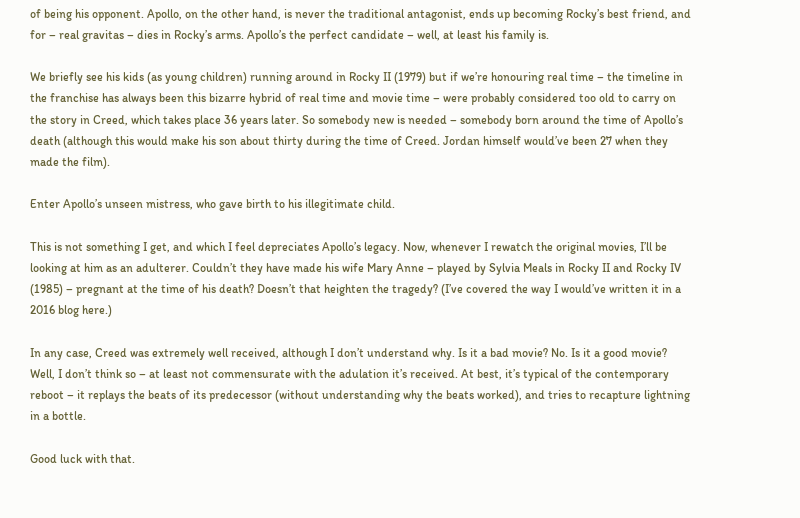of being his opponent. Apollo, on the other hand, is never the traditional antagonist, ends up becoming Rocky’s best friend, and for – real gravitas – dies in Rocky’s arms. Apollo’s the perfect candidate – well, at least his family is.

We briefly see his kids (as young children) running around in Rocky II (1979) but if we’re honouring real time – the timeline in the franchise has always been this bizarre hybrid of real time and movie time – were probably considered too old to carry on the story in Creed, which takes place 36 years later. So somebody new is needed – somebody born around the time of Apollo’s death (although this would make his son about thirty during the time of Creed. Jordan himself would’ve been 27 when they made the film).

Enter Apollo’s unseen mistress, who gave birth to his illegitimate child.

This is not something I get, and which I feel depreciates Apollo’s legacy. Now, whenever I rewatch the original movies, I’ll be looking at him as an adulterer. Couldn’t they have made his wife Mary Anne – played by Sylvia Meals in Rocky II and Rocky IV (1985) – pregnant at the time of his death? Doesn’t that heighten the tragedy? (I’ve covered the way I would’ve written it in a 2016 blog here.)

In any case, Creed was extremely well received, although I don’t understand why. Is it a bad movie? No. Is it a good movie? Well, I don’t think so – at least not commensurate with the adulation it’s received. At best, it’s typical of the contemporary reboot – it replays the beats of its predecessor (without understanding why the beats worked), and tries to recapture lightning in a bottle.

Good luck with that.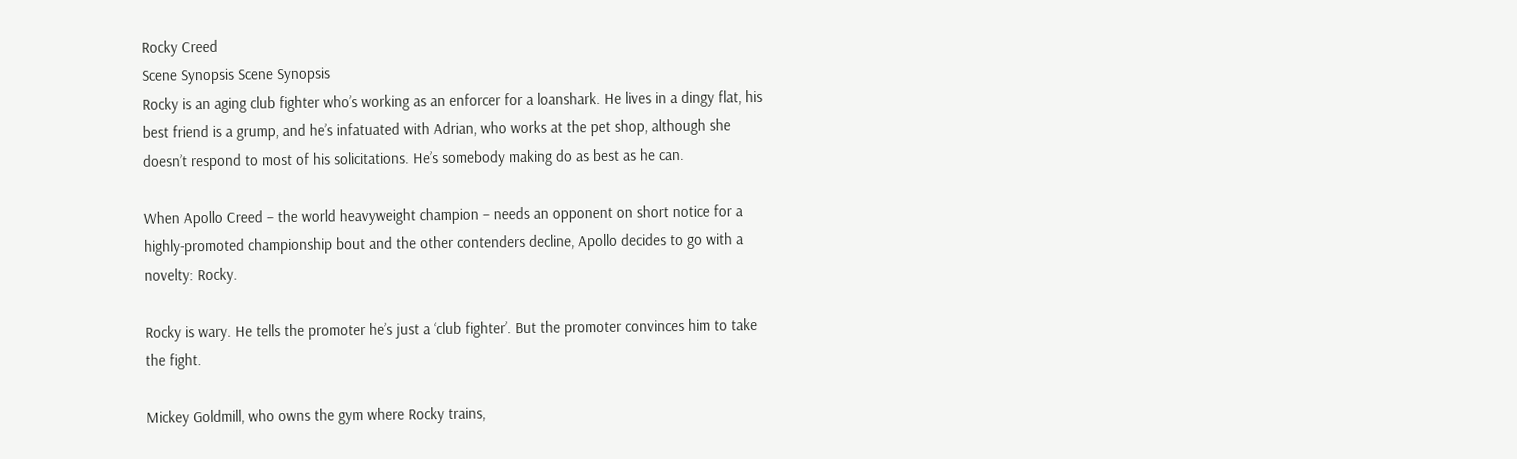Rocky Creed
Scene Synopsis Scene Synopsis
Rocky is an aging club fighter who’s working as an enforcer for a loanshark. He lives in a dingy flat, his best friend is a grump, and he’s infatuated with Adrian, who works at the pet shop, although she doesn’t respond to most of his solicitations. He’s somebody making do as best as he can.

When Apollo Creed – the world heavyweight champion – needs an opponent on short notice for a highly-promoted championship bout and the other contenders decline, Apollo decides to go with a novelty: Rocky.

Rocky is wary. He tells the promoter he’s just a ‘club fighter’. But the promoter convinces him to take the fight.

Mickey Goldmill, who owns the gym where Rocky trains,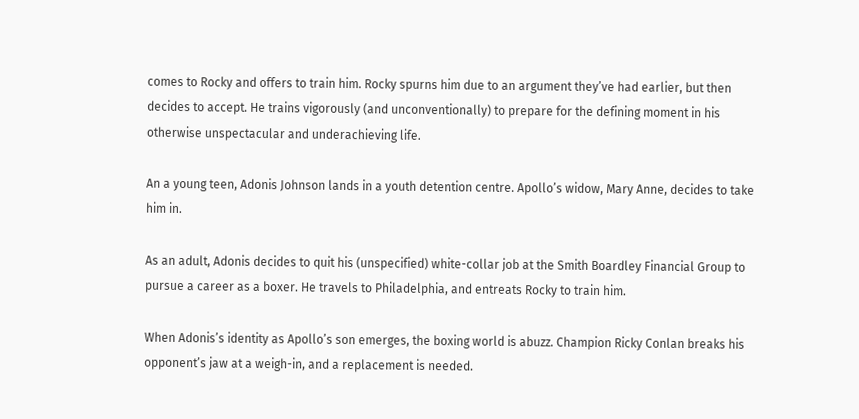comes to Rocky and offers to train him. Rocky spurns him due to an argument they’ve had earlier, but then decides to accept. He trains vigorously (and unconventionally) to prepare for the defining moment in his otherwise unspectacular and underachieving life.

An a young teen, Adonis Johnson lands in a youth detention centre. Apollo’s widow, Mary Anne, decides to take him in.

As an adult, Adonis decides to quit his (unspecified) white-collar job at the Smith Boardley Financial Group to pursue a career as a boxer. He travels to Philadelphia, and entreats Rocky to train him.

When Adonis’s identity as Apollo’s son emerges, the boxing world is abuzz. Champion Ricky Conlan breaks his opponent’s jaw at a weigh-in, and a replacement is needed.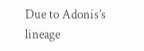Due to Adonis’s lineage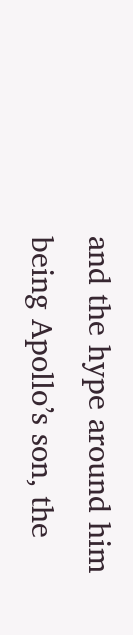and the hype around him being Apollo’s son, the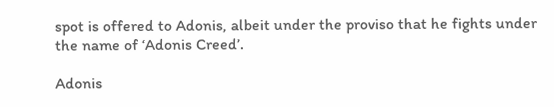spot is offered to Adonis, albeit under the proviso that he fights under the name of ‘Adonis Creed’.

Adonis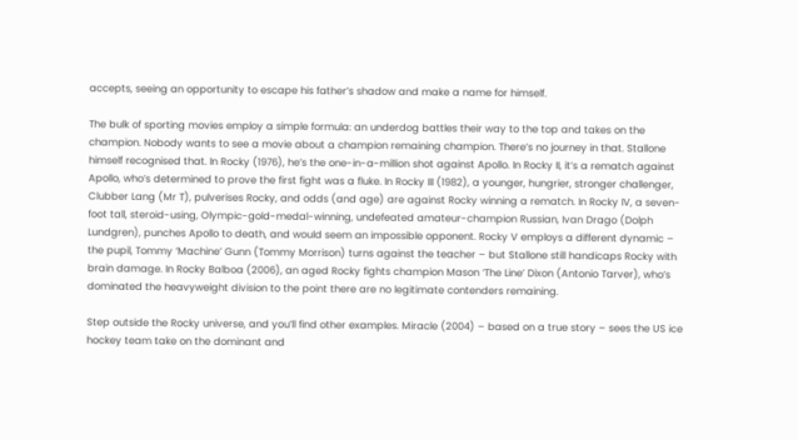accepts, seeing an opportunity to escape his father’s shadow and make a name for himself.

The bulk of sporting movies employ a simple formula: an underdog battles their way to the top and takes on the champion. Nobody wants to see a movie about a champion remaining champion. There’s no journey in that. Stallone himself recognised that. In Rocky (1976), he’s the one-in-a-million shot against Apollo. In Rocky II, it’s a rematch against Apollo, who’s determined to prove the first fight was a fluke. In Rocky III (1982), a younger, hungrier, stronger challenger, Clubber Lang (Mr T), pulverises Rocky, and odds (and age) are against Rocky winning a rematch. In Rocky IV, a seven-foot tall, steroid-using, Olympic-gold-medal-winning, undefeated amateur-champion Russian, Ivan Drago (Dolph Lundgren), punches Apollo to death, and would seem an impossible opponent. Rocky V employs a different dynamic – the pupil, Tommy ‘Machine’ Gunn (Tommy Morrison) turns against the teacher – but Stallone still handicaps Rocky with brain damage. In Rocky Balboa (2006), an aged Rocky fights champion Mason ‘The Line’ Dixon (Antonio Tarver), who’s dominated the heavyweight division to the point there are no legitimate contenders remaining.

Step outside the Rocky universe, and you’ll find other examples. Miracle (2004) – based on a true story – sees the US ice hockey team take on the dominant and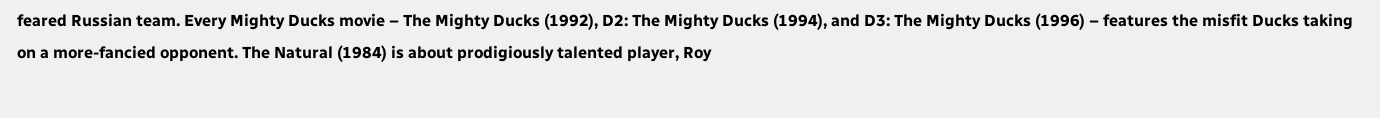feared Russian team. Every Mighty Ducks movie – The Mighty Ducks (1992), D2: The Mighty Ducks (1994), and D3: The Mighty Ducks (1996) – features the misfit Ducks taking on a more-fancied opponent. The Natural (1984) is about prodigiously talented player, Roy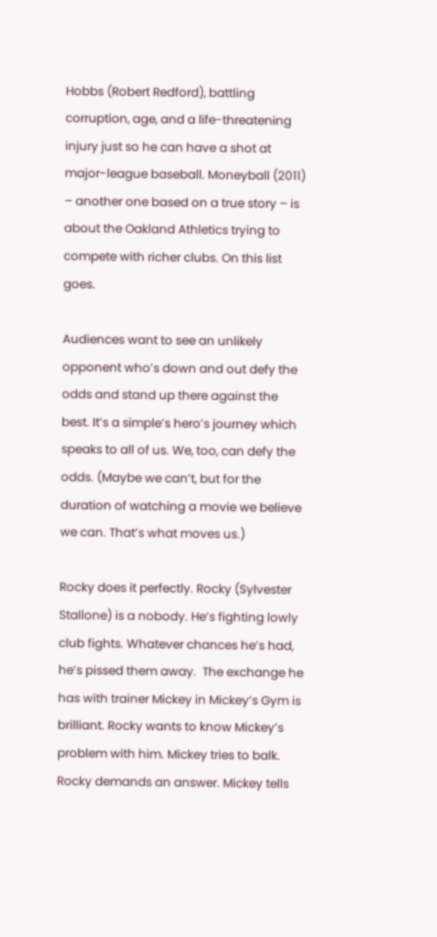Hobbs (Robert Redford), battling corruption, age, and a life-threatening injury just so he can have a shot at major-league baseball. Moneyball (2011) – another one based on a true story – is about the Oakland Athletics trying to compete with richer clubs. On this list goes.

Audiences want to see an unlikely opponent who’s down and out defy the odds and stand up there against the best. It’s a simple’s hero’s journey which speaks to all of us. We, too, can defy the odds. (Maybe we can’t, but for the duration of watching a movie we believe we can. That’s what moves us.)

Rocky does it perfectly. Rocky (Sylvester Stallone) is a nobody. He’s fighting lowly club fights. Whatever chances he’s had, he’s pissed them away.  The exchange he has with trainer Mickey in Mickey’s Gym is brilliant. Rocky wants to know Mickey’s problem with him. Mickey tries to balk. Rocky demands an answer. Mickey tells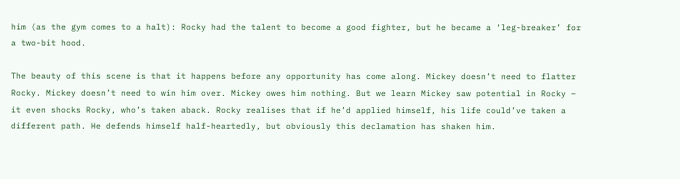him (as the gym comes to a halt): Rocky had the talent to become a good fighter, but he became a ‘leg-breaker’ for a two-bit hood.

The beauty of this scene is that it happens before any opportunity has come along. Mickey doesn’t need to flatter Rocky. Mickey doesn’t need to win him over. Mickey owes him nothing. But we learn Mickey saw potential in Rocky – it even shocks Rocky, who’s taken aback. Rocky realises that if he’d applied himself, his life could’ve taken a different path. He defends himself half-heartedly, but obviously this declamation has shaken him.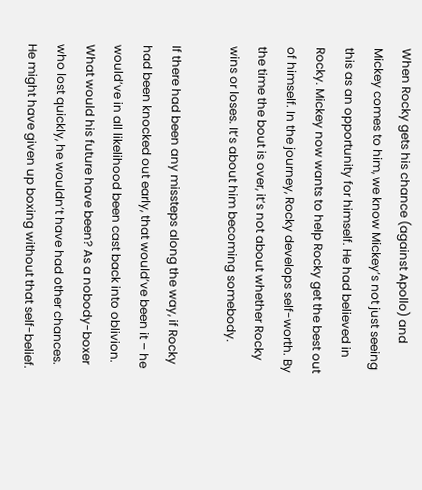When Rocky gets his chance (against Apollo) and Mickey comes to him, we know Mickey’s not just seeing this as an opportunity for himself. He had believed in Rocky. Mickey now wants to help Rocky get the best out of himself. In the journey, Rocky develops self-worth. By the time the bout is over, it’s not about whether Rocky wins or loses. It’s about him becoming somebody.

If there had been any missteps along the way, if Rocky had been knocked out early, that would’ve been it – he would’ve in all likelihood been cast back into oblivion. What would his future have been? As a nobody-boxer who lost quickly, he wouldn’t have had other chances. He might have given up boxing without that self-belief.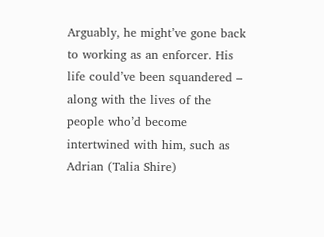Arguably, he might’ve gone back to working as an enforcer. His life could’ve been squandered – along with the lives of the people who’d become intertwined with him, such as Adrian (Talia Shire)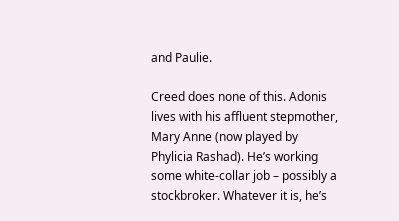and Paulie.

Creed does none of this. Adonis lives with his affluent stepmother, Mary Anne (now played by Phylicia Rashad). He’s working some white-collar job – possibly a stockbroker. Whatever it is, he’s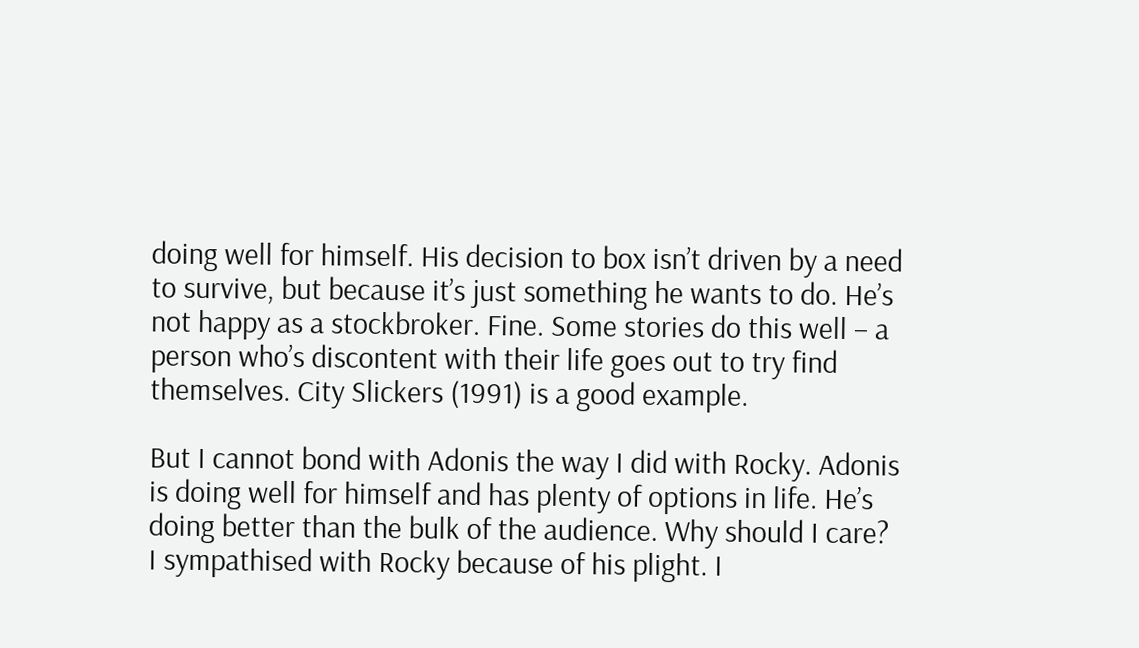doing well for himself. His decision to box isn’t driven by a need to survive, but because it’s just something he wants to do. He’s not happy as a stockbroker. Fine. Some stories do this well – a person who’s discontent with their life goes out to try find themselves. City Slickers (1991) is a good example.

But I cannot bond with Adonis the way I did with Rocky. Adonis is doing well for himself and has plenty of options in life. He’s doing better than the bulk of the audience. Why should I care? I sympathised with Rocky because of his plight. I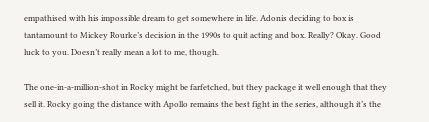empathised with his impossible dream to get somewhere in life. Adonis deciding to box is tantamount to Mickey Rourke’s decision in the 1990s to quit acting and box. Really? Okay. Good luck to you. Doesn’t really mean a lot to me, though.

The one-in-a-million-shot in Rocky might be farfetched, but they package it well enough that they sell it. Rocky going the distance with Apollo remains the best fight in the series, although it’s the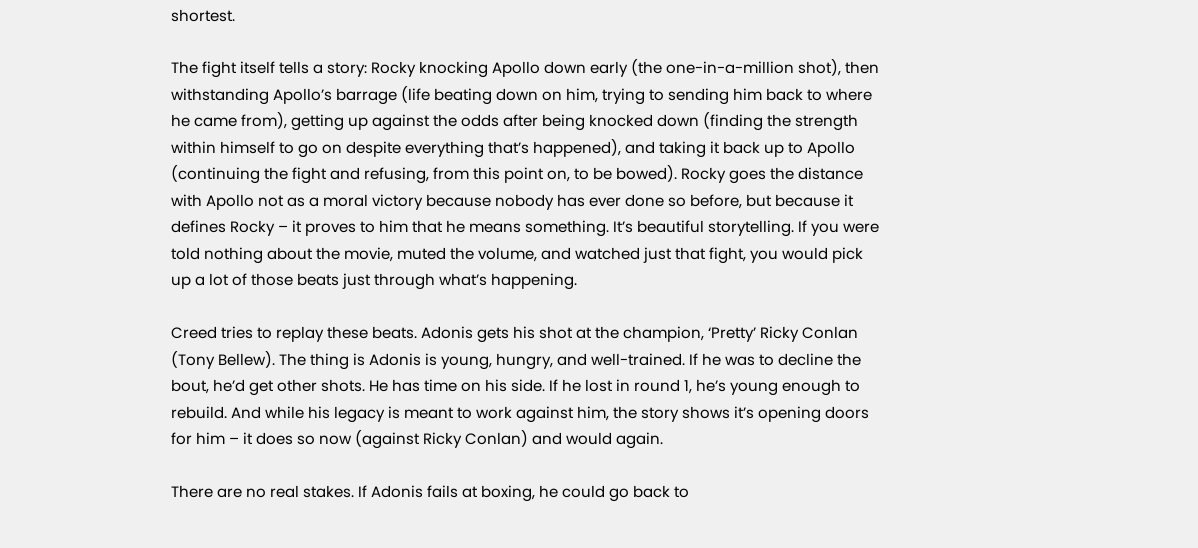shortest.

The fight itself tells a story: Rocky knocking Apollo down early (the one-in-a-million shot), then withstanding Apollo’s barrage (life beating down on him, trying to sending him back to where he came from), getting up against the odds after being knocked down (finding the strength within himself to go on despite everything that’s happened), and taking it back up to Apollo (continuing the fight and refusing, from this point on, to be bowed). Rocky goes the distance with Apollo not as a moral victory because nobody has ever done so before, but because it defines Rocky – it proves to him that he means something. It’s beautiful storytelling. If you were told nothing about the movie, muted the volume, and watched just that fight, you would pick up a lot of those beats just through what’s happening.

Creed tries to replay these beats. Adonis gets his shot at the champion, ‘Pretty’ Ricky Conlan (Tony Bellew). The thing is Adonis is young, hungry, and well-trained. If he was to decline the bout, he’d get other shots. He has time on his side. If he lost in round 1, he’s young enough to rebuild. And while his legacy is meant to work against him, the story shows it’s opening doors for him – it does so now (against Ricky Conlan) and would again.

There are no real stakes. If Adonis fails at boxing, he could go back to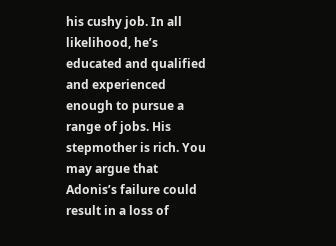his cushy job. In all likelihood, he’s educated and qualified and experienced enough to pursue a range of jobs. His stepmother is rich. You may argue that Adonis’s failure could result in a loss of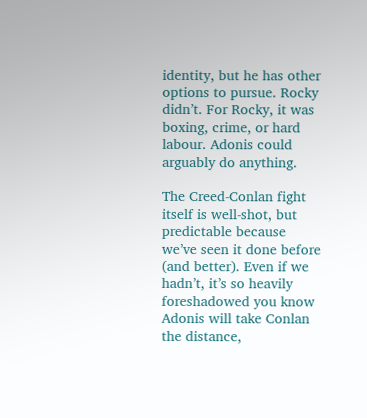identity, but he has other options to pursue. Rocky didn’t. For Rocky, it was boxing, crime, or hard labour. Adonis could arguably do anything.

The Creed-Conlan fight itself is well-shot, but predictable because we’ve seen it done before (and better). Even if we hadn’t, it’s so heavily foreshadowed you know Adonis will take Conlan the distance,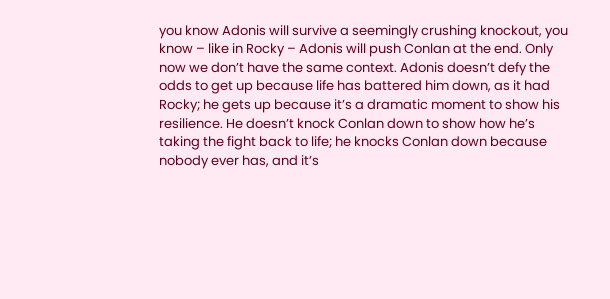you know Adonis will survive a seemingly crushing knockout, you know – like in Rocky – Adonis will push Conlan at the end. Only now we don’t have the same context. Adonis doesn’t defy the odds to get up because life has battered him down, as it had Rocky; he gets up because it’s a dramatic moment to show his resilience. He doesn’t knock Conlan down to show how he’s taking the fight back to life; he knocks Conlan down because nobody ever has, and it’s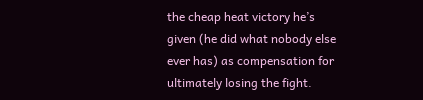the cheap heat victory he’s given (he did what nobody else ever has) as compensation for ultimately losing the fight.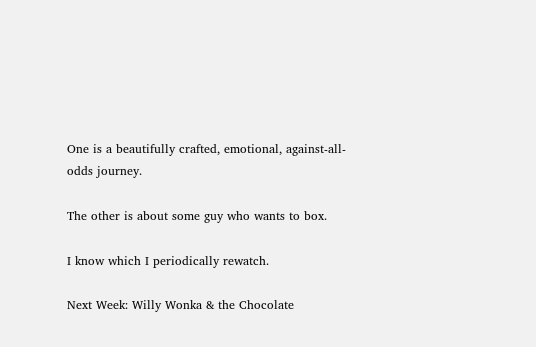One is a beautifully crafted, emotional, against-all-odds journey.

The other is about some guy who wants to box.

I know which I periodically rewatch.

Next Week: Willy Wonka & the Chocolate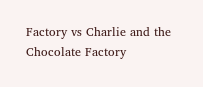Factory vs Charlie and the Chocolate Factory